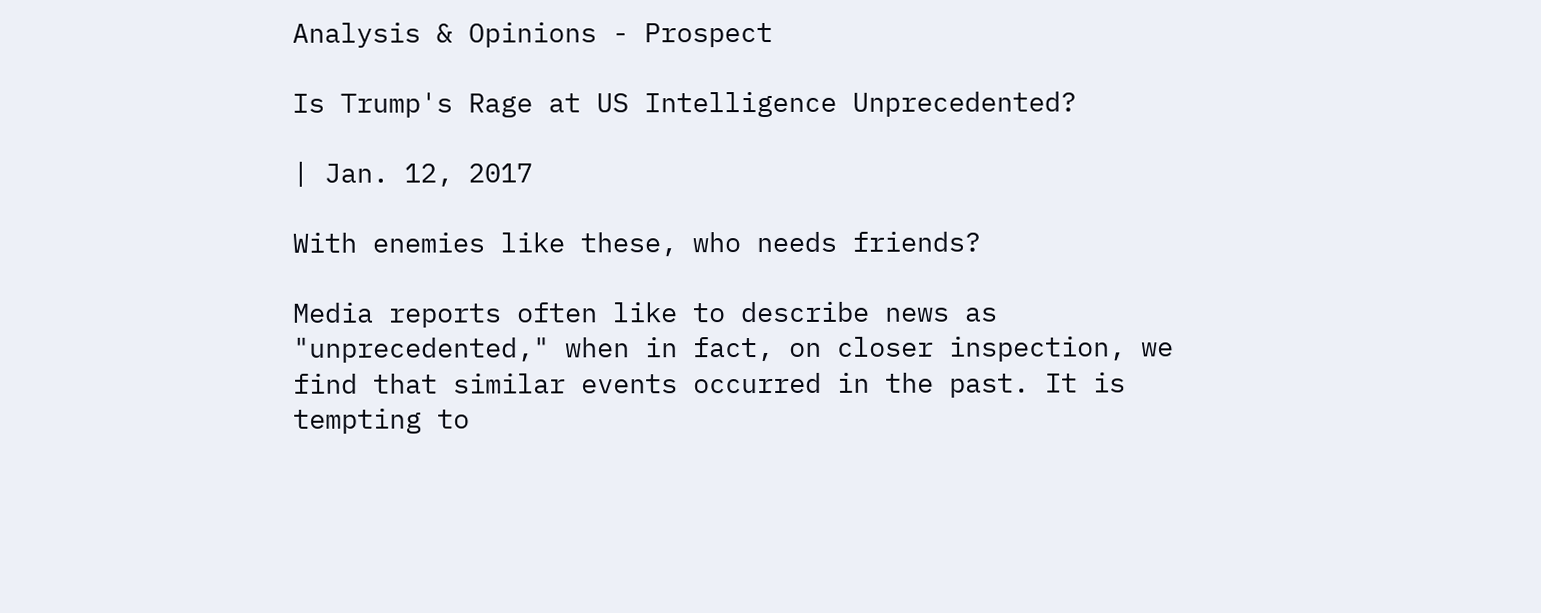Analysis & Opinions - Prospect

Is Trump's Rage at US Intelligence Unprecedented?

| Jan. 12, 2017

With enemies like these, who needs friends?

Media reports often like to describe news as "unprecedented," when in fact, on closer inspection, we find that similar events occurred in the past. It is tempting to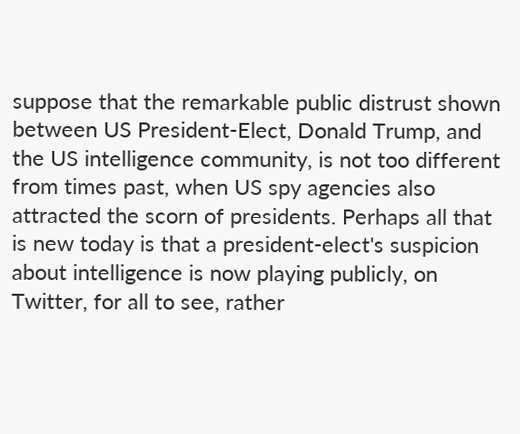suppose that the remarkable public distrust shown between US President-Elect, Donald Trump, and the US intelligence community, is not too different from times past, when US spy agencies also attracted the scorn of presidents. Perhaps all that is new today is that a president-elect's suspicion about intelligence is now playing publicly, on Twitter, for all to see, rather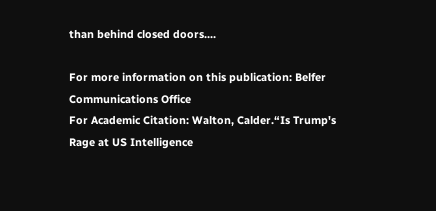than behind closed doors....

For more information on this publication: Belfer Communications Office
For Academic Citation: Walton, Calder.“Is Trump's Rage at US Intelligence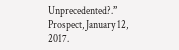Unprecedented?.” Prospect, January 12, 2017.